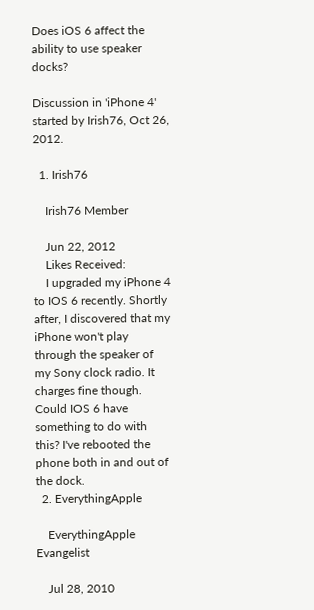Does iOS 6 affect the ability to use speaker docks?

Discussion in 'iPhone 4' started by Irish76, Oct 26, 2012.

  1. Irish76

    Irish76 Member

    Jun 22, 2012
    Likes Received:
    I upgraded my iPhone 4 to IOS 6 recently. Shortly after, I discovered that my iPhone won't play through the speaker of my Sony clock radio. It charges fine though. Could IOS 6 have something to do with this? I've rebooted the phone both in and out of the dock.
  2. EverythingApple

    EverythingApple Evangelist

    Jul 28, 2010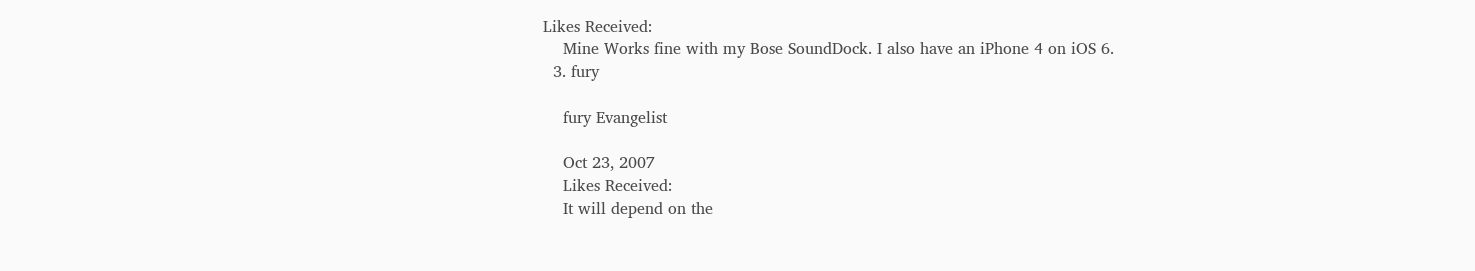Likes Received:
    Mine Works fine with my Bose SoundDock. I also have an iPhone 4 on iOS 6.
  3. fury

    fury Evangelist

    Oct 23, 2007
    Likes Received:
    It will depend on the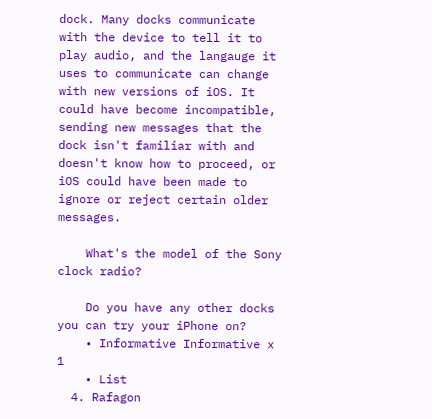dock. Many docks communicate with the device to tell it to play audio, and the langauge it uses to communicate can change with new versions of iOS. It could have become incompatible, sending new messages that the dock isn't familiar with and doesn't know how to proceed, or iOS could have been made to ignore or reject certain older messages.

    What's the model of the Sony clock radio?

    Do you have any other docks you can try your iPhone on?
    • Informative Informative x 1
    • List
  4. Rafagon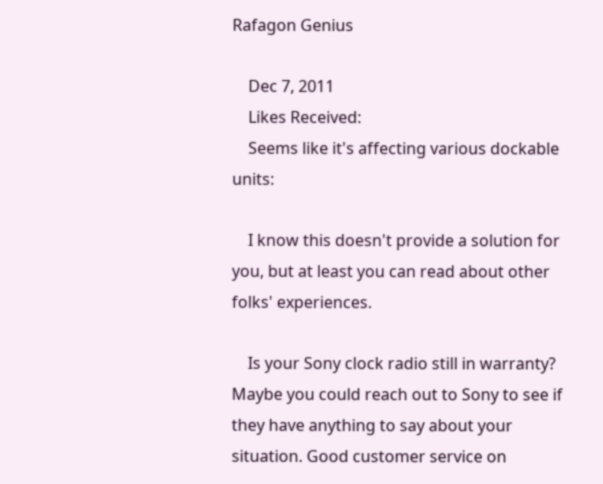Rafagon Genius

    Dec 7, 2011
    Likes Received:
    Seems like it's affecting various dockable units:

    I know this doesn't provide a solution for you, but at least you can read about other folks' experiences.

    Is your Sony clock radio still in warranty? Maybe you could reach out to Sony to see if they have anything to say about your situation. Good customer service on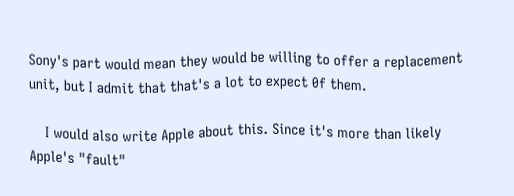Sony's part would mean they would be willing to offer a replacement unit, but I admit that that's a lot to expect 0f them.

    I would also write Apple about this. Since it's more than likely Apple's "fault"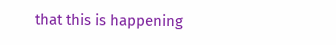that this is happening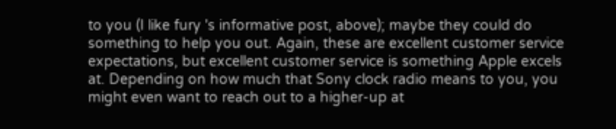to you (I like fury 's informative post, above); maybe they could do something to help you out. Again, these are excellent customer service expectations, but excellent customer service is something Apple excels at. Depending on how much that Sony clock radio means to you, you might even want to reach out to a higher-up at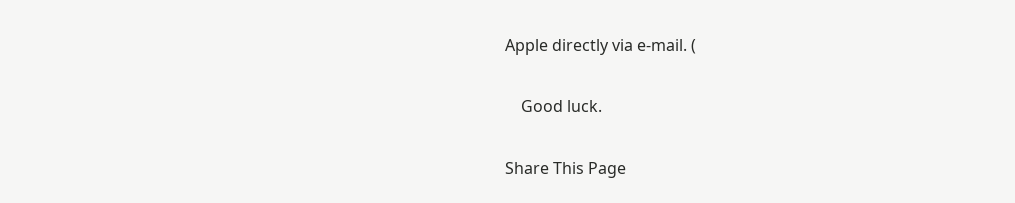Apple directly via e-mail. (

    Good luck.

Share This Page